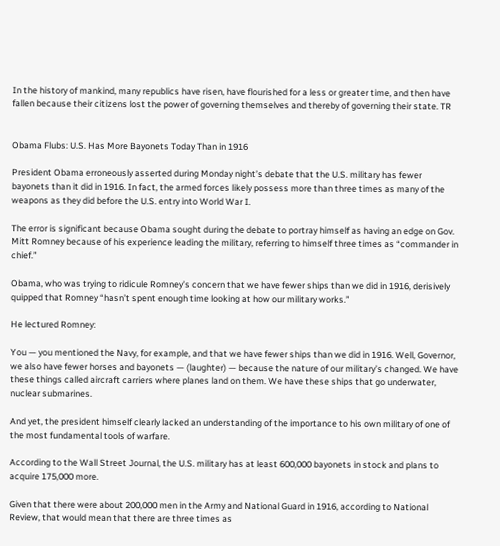In the history of mankind, many republics have risen, have flourished for a less or greater time, and then have fallen because their citizens lost the power of governing themselves and thereby of governing their state. TR


Obama Flubs: U.S. Has More Bayonets Today Than in 1916

President Obama erroneously asserted during Monday night’s debate that the U.S. military has fewer bayonets than it did in 1916. In fact, the armed forces likely possess more than three times as many of the weapons as they did before the U.S. entry into World War I.

The error is significant because Obama sought during the debate to portray himself as having an edge on Gov. Mitt Romney because of his experience leading the military, referring to himself three times as “commander in chief.”

Obama, who was trying to ridicule Romney’s concern that we have fewer ships than we did in 1916, derisively quipped that Romney “hasn’t spent enough time looking at how our military works.”

He lectured Romney:

You — you mentioned the Navy, for example, and that we have fewer ships than we did in 1916. Well, Governor, we also have fewer horses and bayonets — (laughter) — because the nature of our military’s changed. We have these things called aircraft carriers where planes land on them. We have these ships that go underwater, nuclear submarines.

And yet, the president himself clearly lacked an understanding of the importance to his own military of one of the most fundamental tools of warfare.

According to the Wall Street Journal, the U.S. military has at least 600,000 bayonets in stock and plans to acquire 175,000 more.

Given that there were about 200,000 men in the Army and National Guard in 1916, according to National Review, that would mean that there are three times as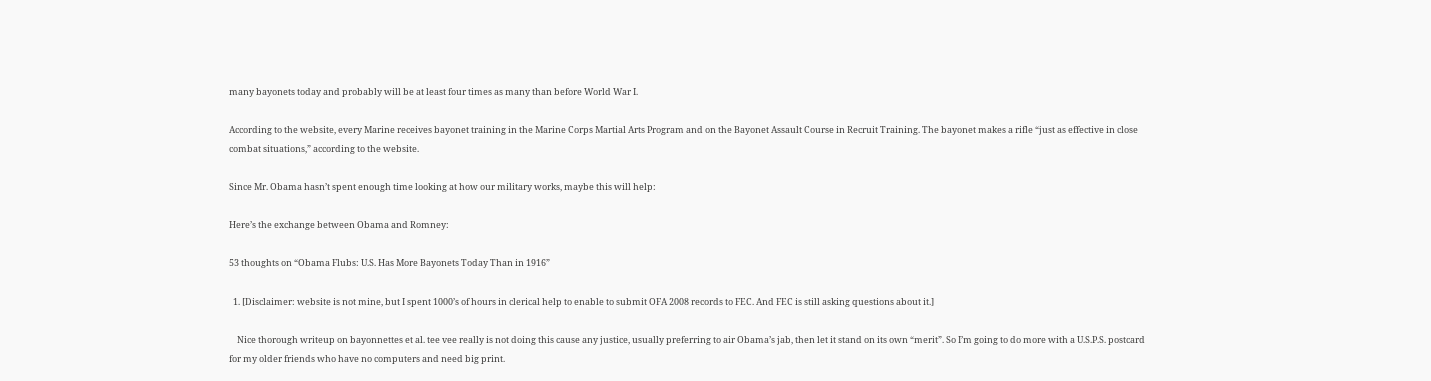many bayonets today and probably will be at least four times as many than before World War I.

According to the website, every Marine receives bayonet training in the Marine Corps Martial Arts Program and on the Bayonet Assault Course in Recruit Training. The bayonet makes a rifle “just as effective in close combat situations,” according to the website.

Since Mr. Obama hasn’t spent enough time looking at how our military works, maybe this will help:

Here’s the exchange between Obama and Romney:

53 thoughts on “Obama Flubs: U.S. Has More Bayonets Today Than in 1916”

  1. [Disclaimer: website is not mine, but I spent 1000’s of hours in clerical help to enable to submit OFA 2008 records to FEC. And FEC is still asking questions about it.]

    Nice thorough writeup on bayonnettes et al. tee vee really is not doing this cause any justice, usually preferring to air Obama’s jab, then let it stand on its own “merit”. So I’m going to do more with a U.S.P.S. postcard for my older friends who have no computers and need big print.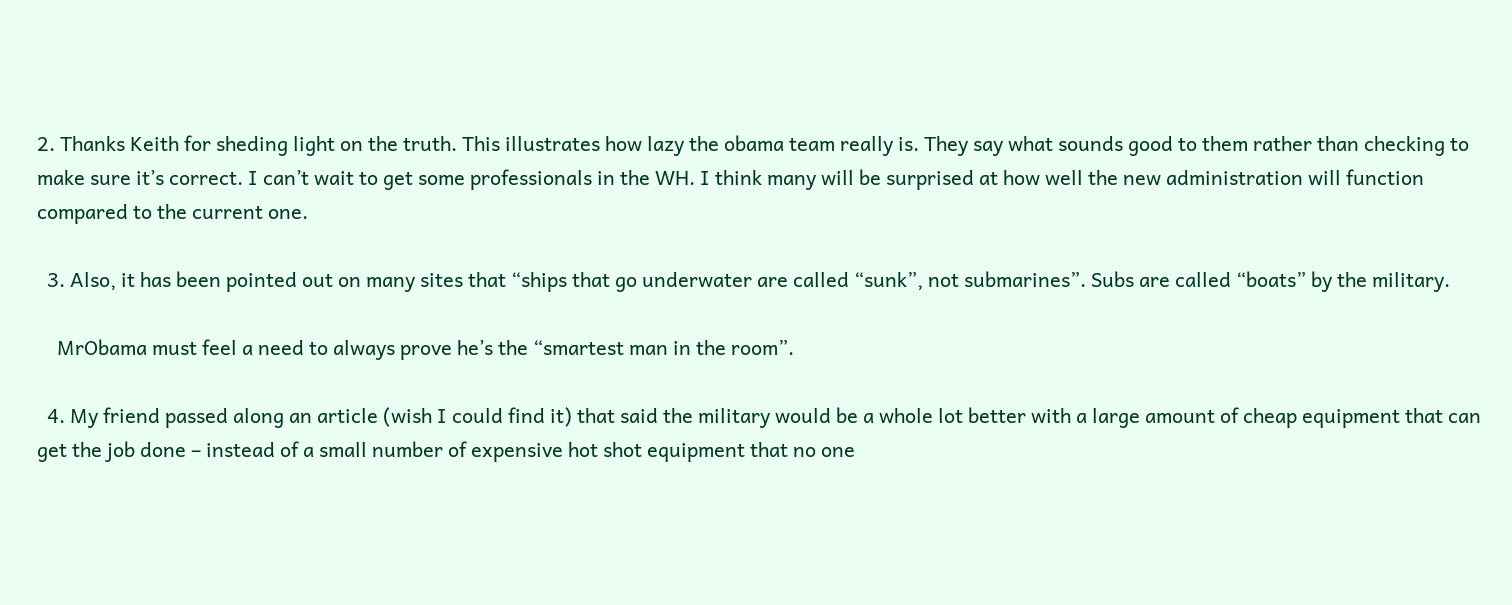2. Thanks Keith for sheding light on the truth. This illustrates how lazy the obama team really is. They say what sounds good to them rather than checking to make sure it’s correct. I can’t wait to get some professionals in the WH. I think many will be surprised at how well the new administration will function compared to the current one.

  3. Also, it has been pointed out on many sites that “ships that go underwater are called “sunk”, not submarines”. Subs are called “boats” by the military.

    MrObama must feel a need to always prove he’s the “smartest man in the room”.

  4. My friend passed along an article (wish I could find it) that said the military would be a whole lot better with a large amount of cheap equipment that can get the job done – instead of a small number of expensive hot shot equipment that no one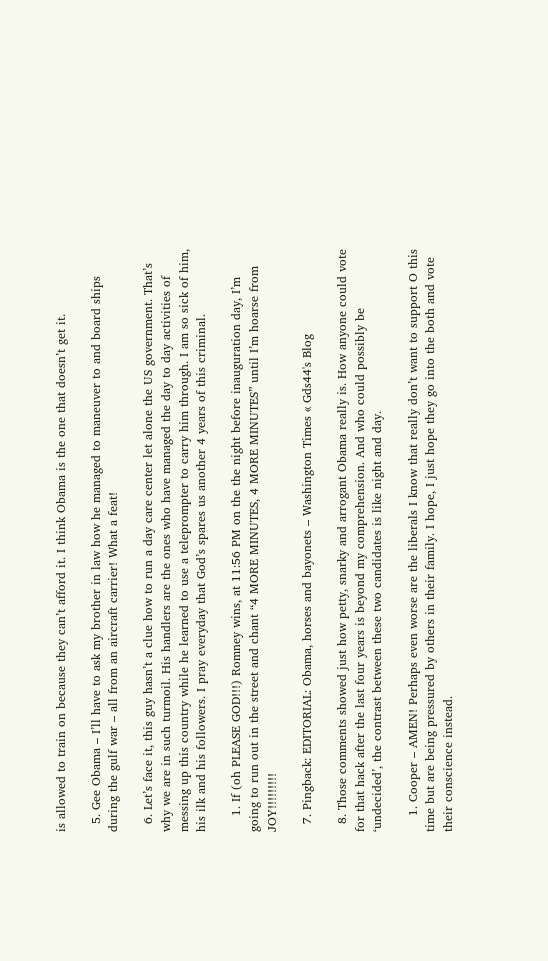is allowed to train on because they can’t afford it. I think Obama is the one that doesn’t get it.

  5. Gee Obama – I’ll have to ask my brother in law how he managed to maneuver to and board ships during the gulf war – all from an aircraft carrier! What a feat!

  6. Let’s face it, this guy hasn’t a clue how to run a day care center let alone the US government. That’s why we are in such turmoil. His handlers are the ones who have managed the day to day activities of messing up this country while he learned to use a teleprompter to carry him through. I am so sick of him, his ilk and his followers. I pray everyday that God’s spares us another 4 years of this criminal.

    1. If (oh PLEASE GOD!!!) Romney wins, at 11:56 PM on the the night before inauguration day, I’m going to run out in the street and chant “4 MORE MINUTES, 4 MORE MINUTES” until I’m hoarse from JOY!!!!!!!!!

  7. Pingback: EDITORIAL: Obama, horses and bayonets – Washington Times « Gds44's Blog

  8. Those comments showed just how petty, snarky and arrogant Obama really is. How anyone could vote for that hack after the last four years is beyond my comprehension. And who could possibly be ‘undecided’, the contrast between these two candidates is like night and day.

    1. Cooper – AMEN! Perhaps even worse are the liberals I know that really don’t want to support O this time but are being pressured by others in their family. I hope, I just hope they go into the both and vote their conscience instead.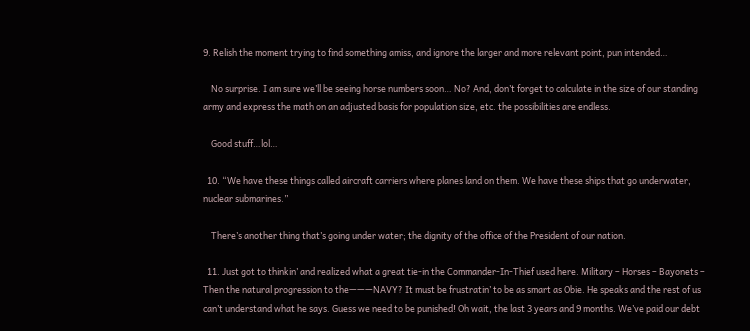9. Relish the moment trying to find something amiss, and ignore the larger and more relevant point, pun intended…

    No surprise. I am sure we’ll be seeing horse numbers soon… No? And, don’t forget to calculate in the size of our standing army and express the math on an adjusted basis for population size, etc. the possibilities are endless.

    Good stuff…lol…

  10. “We have these things called aircraft carriers where planes land on them. We have these ships that go underwater, nuclear submarines.”

    There’s another thing that’s going under water; the dignity of the office of the President of our nation.

  11. Just got to thinkin’ and realized what a great tie-in the Commander-In-Thief used here. Military – Horses – Bayonets – Then the natural progression to the———NAVY? It must be frustratin’ to be as smart as Obie. He speaks and the rest of us can’t understand what he says. Guess we need to be punished! Oh wait, the last 3 years and 9 months. We’ve paid our debt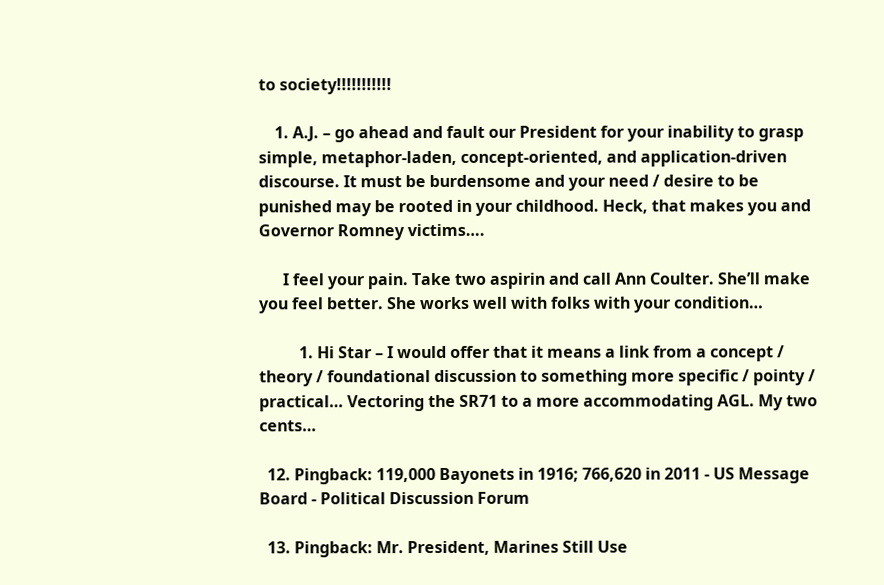to society!!!!!!!!!!!

    1. A.J. – go ahead and fault our President for your inability to grasp simple, metaphor-laden, concept-oriented, and application-driven discourse. It must be burdensome and your need / desire to be punished may be rooted in your childhood. Heck, that makes you and Governor Romney victims….

      I feel your pain. Take two aspirin and call Ann Coulter. She’ll make you feel better. She works well with folks with your condition…

          1. Hi Star – I would offer that it means a link from a concept / theory / foundational discussion to something more specific / pointy / practical… Vectoring the SR71 to a more accommodating AGL. My two cents…

  12. Pingback: 119,000 Bayonets in 1916; 766,620 in 2011 - US Message Board - Political Discussion Forum

  13. Pingback: Mr. President, Marines Still Use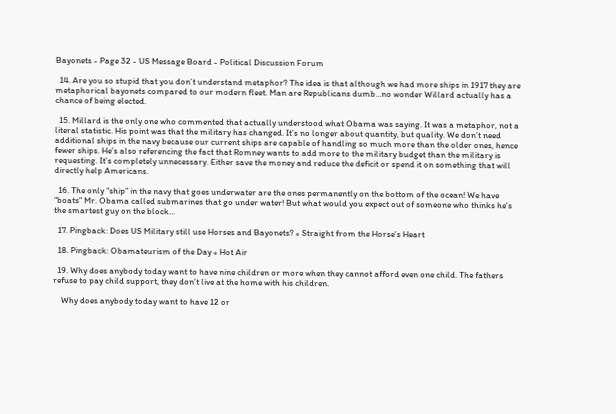Bayonets - Page 32 - US Message Board - Political Discussion Forum

  14. Are you so stupid that you don’t understand metaphor? The idea is that although we had more ships in 1917 they are metaphorical bayonets compared to our modern fleet. Man are Republicans dumb…no wonder Willard actually has a chance of being elected.

  15. Millard is the only one who commented that actually understood what Obama was saying. It was a metaphor, not a literal statistic. His point was that the military has changed. It’s no longer about quantity, but quality. We don’t need additional ships in the navy because our current ships are capable of handling so much more than the older ones, hence fewer ships. He’s also referencing the fact that Romney wants to add more to the military budget than the military is requesting. It’s completely unnecessary. Either save the money and reduce the deficit or spend it on something that will directly help Americans.

  16. The only “ship” in the navy that goes underwater are the ones permanently on the bottom of the ocean! We have “boats” Mr. Obama called submarines that go under water! But what would you expect out of someone who thinks he’s the smartest guy on the block…

  17. Pingback: Does US Military still use Horses and Bayonets? « Straight from the Horse's Heart

  18. Pingback: Obamateurism of the Day « Hot Air

  19. Why does anybody today want to have nine children or more when they cannot afford even one child. The fathers refuse to pay child support, they don’t live at the home with his children.

    Why does anybody today want to have 12 or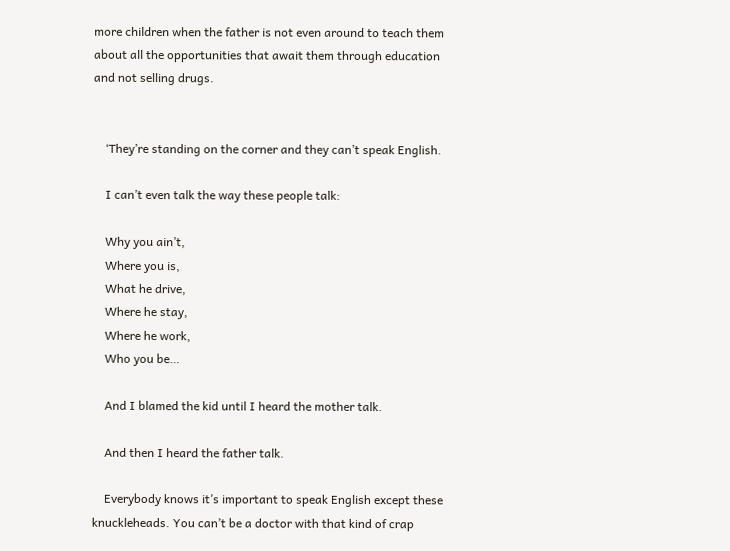more children when the father is not even around to teach them about all the opportunities that await them through education and not selling drugs.


    ‘They’re standing on the corner and they can’t speak English.

    I can’t even talk the way these people talk:

    Why you ain’t,
    Where you is,
    What he drive,
    Where he stay,
    Where he work,
    Who you be…

    And I blamed the kid until I heard the mother talk.

    And then I heard the father talk.

    Everybody knows it’s important to speak English except these knuckleheads. You can’t be a doctor with that kind of crap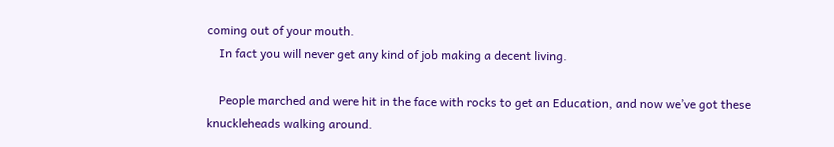coming out of your mouth.
    In fact you will never get any kind of job making a decent living.

    People marched and were hit in the face with rocks to get an Education, and now we’ve got these knuckleheads walking around.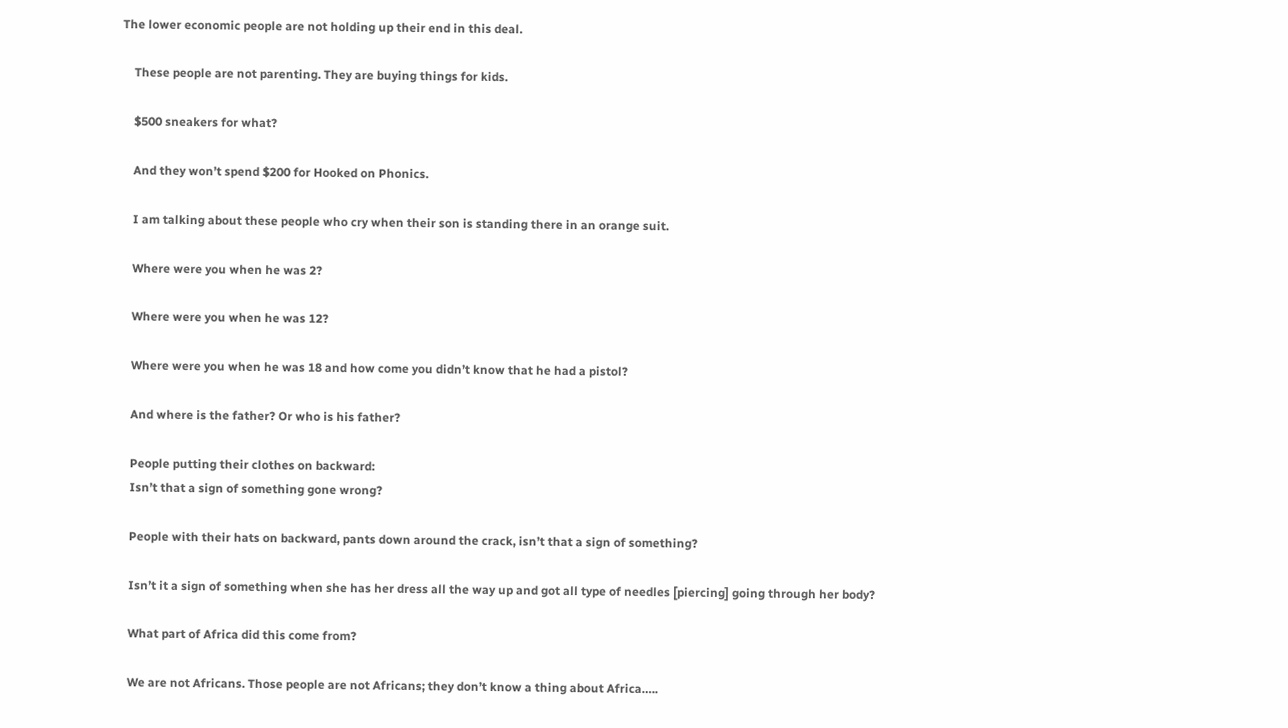The lower economic people are not holding up their end in this deal.

    These people are not parenting. They are buying things for kids.

    $500 sneakers for what?

    And they won’t spend $200 for Hooked on Phonics.

    I am talking about these people who cry when their son is standing there in an orange suit.

    Where were you when he was 2?

    Where were you when he was 12?

    Where were you when he was 18 and how come you didn’t know that he had a pistol?

    And where is the father? Or who is his father?

    People putting their clothes on backward:
    Isn’t that a sign of something gone wrong?

    People with their hats on backward, pants down around the crack, isn’t that a sign of something?

    Isn’t it a sign of something when she has her dress all the way up and got all type of needles [piercing] going through her body?

    What part of Africa did this come from?

    We are not Africans. Those people are not Africans; they don’t know a thing about Africa…..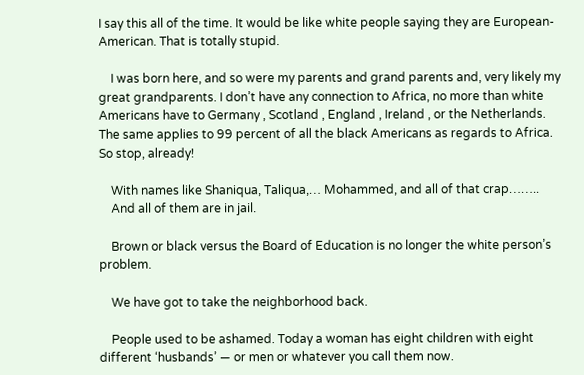I say this all of the time. It would be like white people saying they are European-American. That is totally stupid.

    I was born here, and so were my parents and grand parents and, very likely my great grandparents. I don’t have any connection to Africa, no more than white Americans have to Germany , Scotland , England , Ireland , or the Netherlands. The same applies to 99 percent of all the black Americans as regards to Africa. So stop, already!

    With names like Shaniqua, Taliqua,… Mohammed, and all of that crap……..
    And all of them are in jail.

    Brown or black versus the Board of Education is no longer the white person’s problem.

    We have got to take the neighborhood back.

    People used to be ashamed. Today a woman has eight children with eight different ‘husbands’ — or men or whatever you call them now.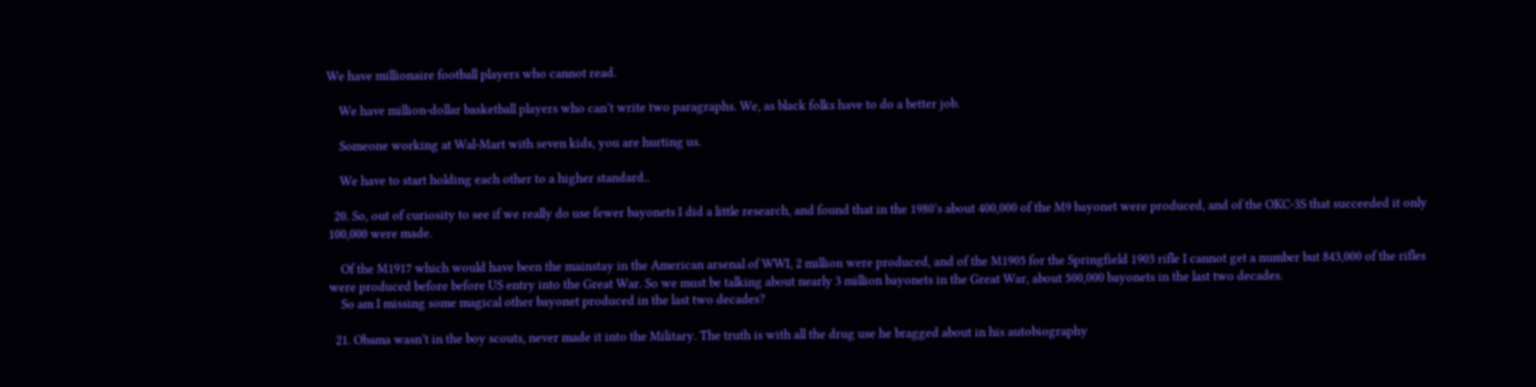We have millionaire football players who cannot read.

    We have million-dollar basketball players who can’t write two paragraphs. We, as black folks have to do a better job.

    Someone working at Wal-Mart with seven kids, you are hurting us.

    We have to start holding each other to a higher standard..

  20. So, out of curiosity to see if we really do use fewer bayonets I did a little research, and found that in the 1980’s about 400,000 of the M9 bayonet were produced, and of the OKC-3S that succeeded it only 100,000 were made.

    Of the M1917 which would have been the mainstay in the American arsenal of WWI, 2 million were produced, and of the M1905 for the Springfield 1903 rifle I cannot get a number but 843,000 of the rifles were produced before before US entry into the Great War. So we must be talking about nearly 3 million bayonets in the Great War, about 500,000 bayonets in the last two decades.
    So am I missing some magical other bayonet produced in the last two decades?

  21. Obama wasn’t in the boy scouts, never made it into the Military. The truth is with all the drug use he bragged about in his autobiography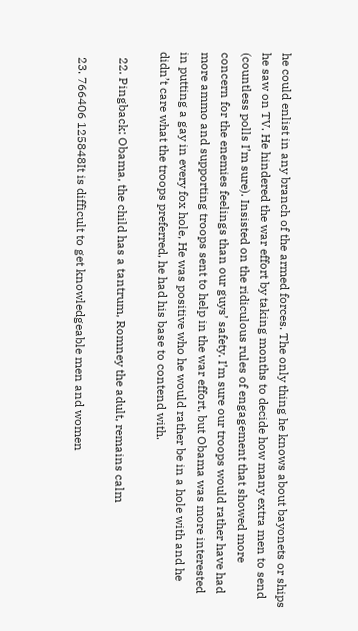he could enlist in any branch of the armed forces. The only thing he knows about bayonets or ships he saw on TV. He hindered the war effort by taking months to decide how many extra men to send (countless polls I’m sure). Insisted on the ridiculous rules of engagement that showed more concern for the enemies feelings than our guys’ safety. I’m sure our troops would rather have had more ammo and supporting troops sent to help in the war effort, but Obama was more interested in putting a gay in every fox hole, He was positive who he would rather be in a hole with and he didn’t care what the troops preferred, he had his base to contend with.

  22. Pingback: Obama, the child has a tantrum, Romney the adult, remains calm

  23. 766406 125848It is difficult to get knowledgeable men and women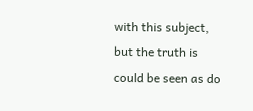with this subject, but the truth is could be seen as do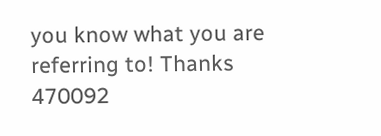you know what you are referring to! Thanks 470092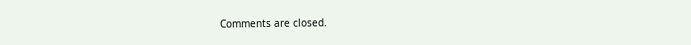Comments are closed.